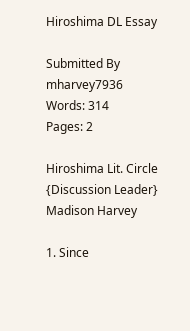Hiroshima DL Essay

Submitted By mharvey7936
Words: 314
Pages: 2

Hiroshima Lit. Circle {Discussion Leader}
Madison Harvey

1. Since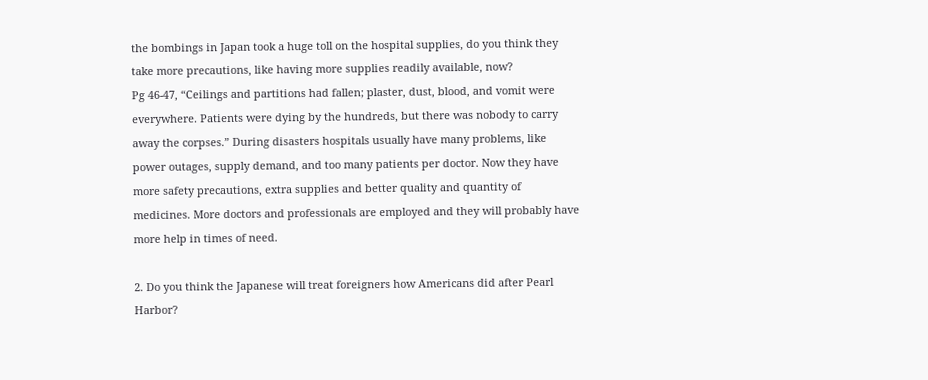the bombings in Japan took a huge toll on the hospital supplies, do you think they take more precautions, like having more supplies readily available, now?
Pg 46-47, “Ceilings and partitions had fallen; plaster, dust, blood, and vomit were everywhere. Patients were dying by the hundreds, but there was nobody to carry away the corpses.” During disasters hospitals usually have many problems, like power outages, supply demand, and too many patients per doctor. Now they have more safety precautions, extra supplies and better quality and quantity of medicines. More doctors and professionals are employed and they will probably have more help in times of need.

2. Do you think the Japanese will treat foreigners how Americans did after Pearl Harbor?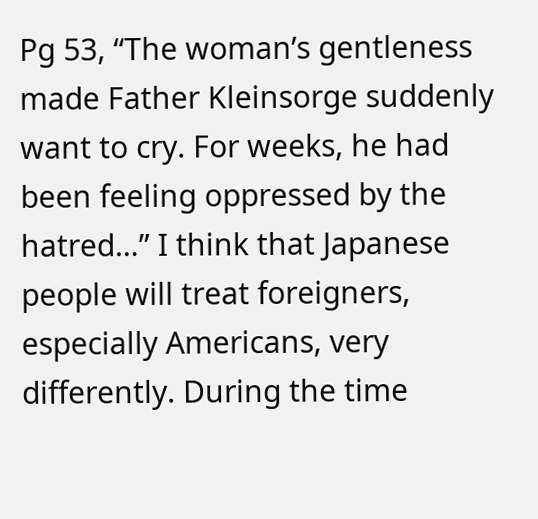Pg 53, “The woman’s gentleness made Father Kleinsorge suddenly want to cry. For weeks, he had been feeling oppressed by the hatred…” I think that Japanese people will treat foreigners, especially Americans, very differently. During the time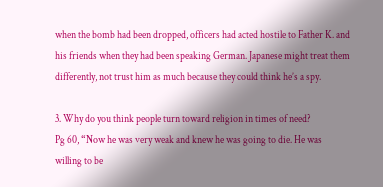when the bomb had been dropped, officers had acted hostile to Father K. and his friends when they had been speaking German. Japanese might treat them differently, not trust him as much because they could think he’s a spy.

3. Why do you think people turn toward religion in times of need?
Pg 60, “Now he was very weak and knew he was going to die. He was willing to be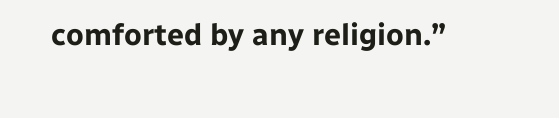comforted by any religion.”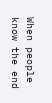When people know the end